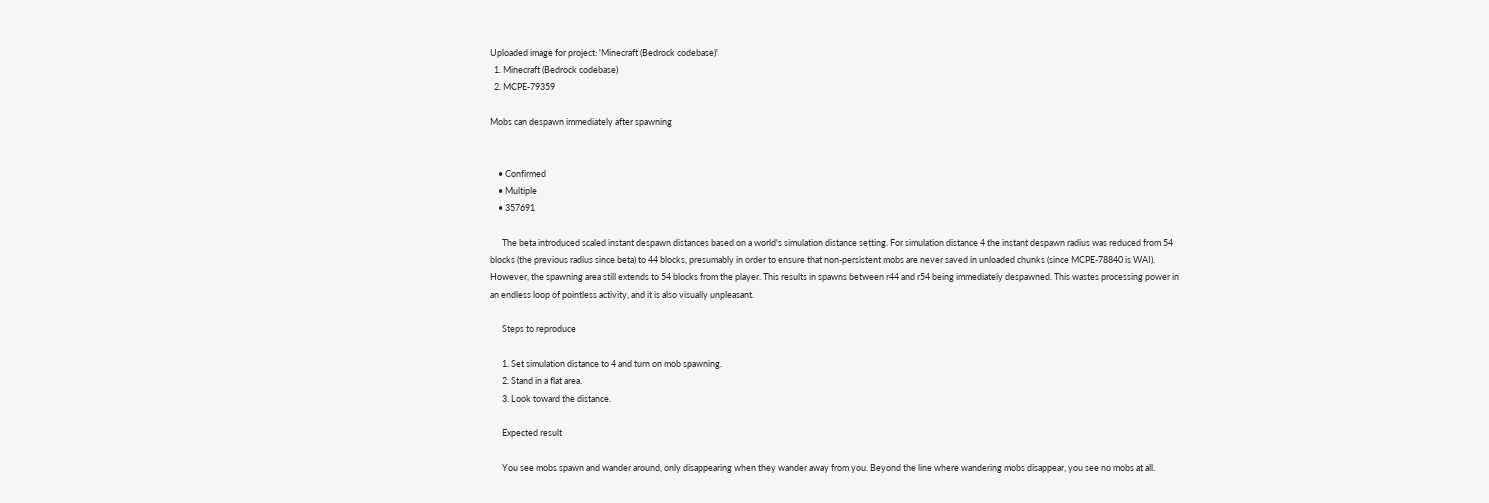Uploaded image for project: 'Minecraft (Bedrock codebase)'
  1. Minecraft (Bedrock codebase)
  2. MCPE-79359

Mobs can despawn immediately after spawning


    • Confirmed
    • Multiple
    • 357691

      The beta introduced scaled instant despawn distances based on a world's simulation distance setting. For simulation distance 4 the instant despawn radius was reduced from 54 blocks (the previous radius since beta) to 44 blocks, presumably in order to ensure that non-persistent mobs are never saved in unloaded chunks (since MCPE-78840 is WAI). However, the spawning area still extends to 54 blocks from the player. This results in spawns between r44 and r54 being immediately despawned. This wastes processing power in an endless loop of pointless activity, and it is also visually unpleasant.

      Steps to reproduce

      1. Set simulation distance to 4 and turn on mob spawning.
      2. Stand in a flat area.
      3. Look toward the distance.

      Expected result

      You see mobs spawn and wander around, only disappearing when they wander away from you. Beyond the line where wandering mobs disappear, you see no mobs at all.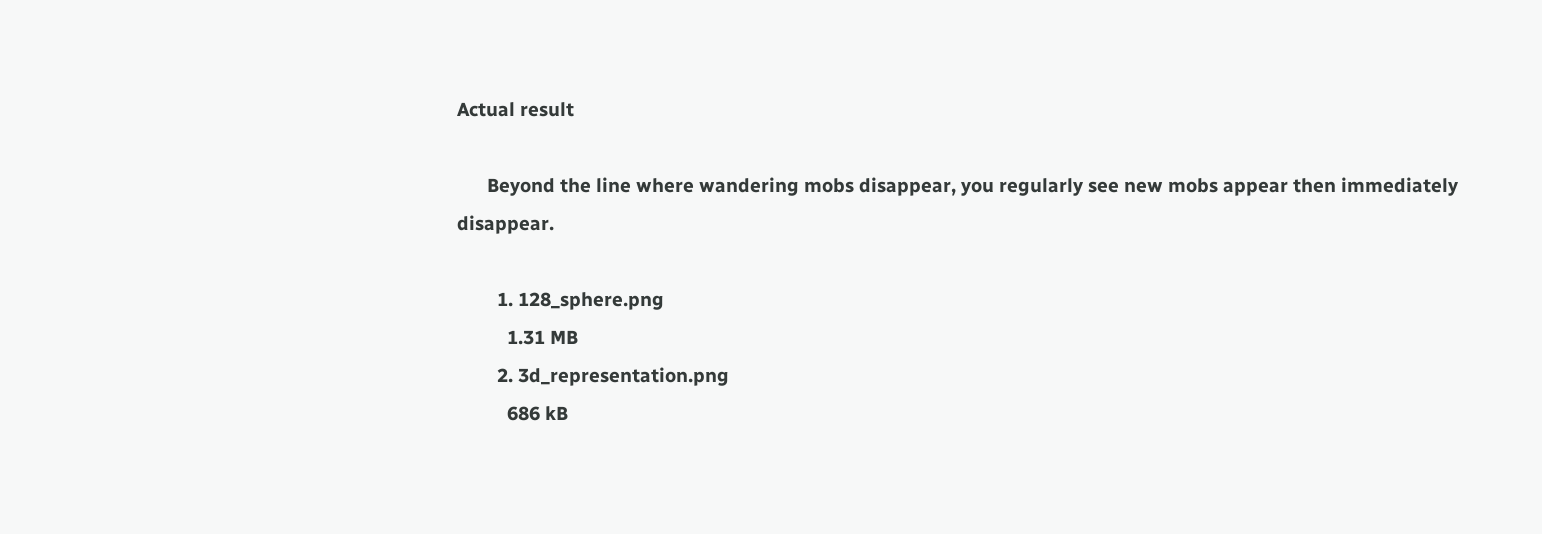Actual result

      Beyond the line where wandering mobs disappear, you regularly see new mobs appear then immediately disappear.

        1. 128_sphere.png
          1.31 MB
        2. 3d_representation.png
          686 kB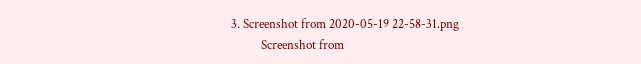3. Screenshot from 2020-05-19 22-58-31.png
          Screenshot from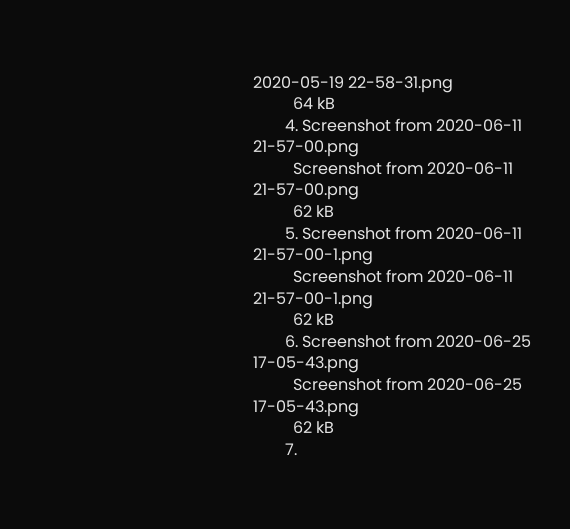2020-05-19 22-58-31.png
          64 kB
        4. Screenshot from 2020-06-11 21-57-00.png
          Screenshot from 2020-06-11 21-57-00.png
          62 kB
        5. Screenshot from 2020-06-11 21-57-00-1.png
          Screenshot from 2020-06-11 21-57-00-1.png
          62 kB
        6. Screenshot from 2020-06-25 17-05-43.png
          Screenshot from 2020-06-25 17-05-43.png
          62 kB
        7.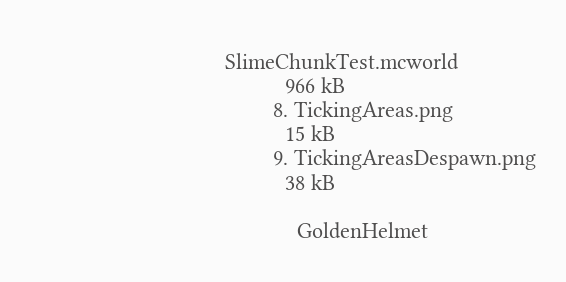SlimeChunkTest.mcworld
          966 kB
        8. TickingAreas.png
          15 kB
        9. TickingAreasDespawn.png
          38 kB

            GoldenHelmet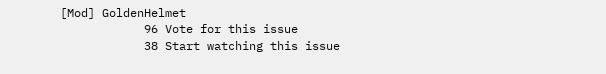[Mod] GoldenHelmet
            96 Vote for this issue
            38 Start watching this issue